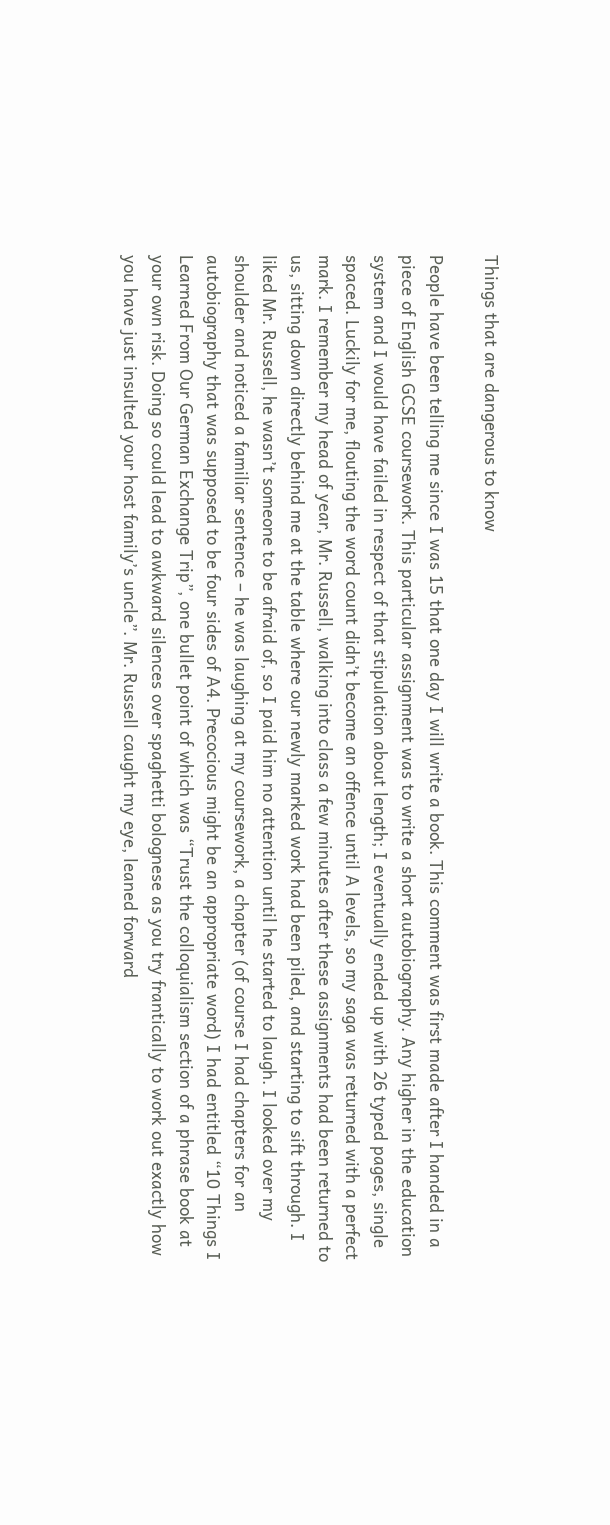Things that are dangerous to know

People have been telling me since I was 15 that one day I will write a book. This comment was first made after I handed in a piece of English GCSE coursework. This particular assignment was to write a short autobiography. Any higher in the education system and I would have failed in respect of that stipulation about length; I eventually ended up with 26 typed pages, single spaced. Luckily for me, flouting the word count didn’t become an offence until A levels, so my saga was returned with a perfect mark. I remember my head of year, Mr. Russell, walking into class a few minutes after these assignments had been returned to us, sitting down directly behind me at the table where our newly marked work had been piled, and starting to sift through. I liked Mr. Russell, he wasn’t someone to be afraid of, so I paid him no attention until he started to laugh. I looked over my shoulder and noticed a familiar sentence – he was laughing at my coursework, a chapter (of course I had chapters for an autobiography that was supposed to be four sides of A4. Precocious might be an appropriate word) I had entitled “10 Things I Learned From Our German Exchange Trip”, one bullet point of which was “Trust the colloquialism section of a phrase book at your own risk. Doing so could lead to awkward silences over spaghetti bolognese as you try frantically to work out exactly how you have just insulted your host family’s uncle”. Mr. Russell caught my eye, leaned forward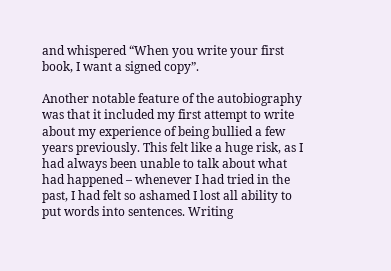and whispered “When you write your first book, I want a signed copy”.

Another notable feature of the autobiography was that it included my first attempt to write about my experience of being bullied a few years previously. This felt like a huge risk, as I had always been unable to talk about what had happened – whenever I had tried in the past, I had felt so ashamed I lost all ability to put words into sentences. Writing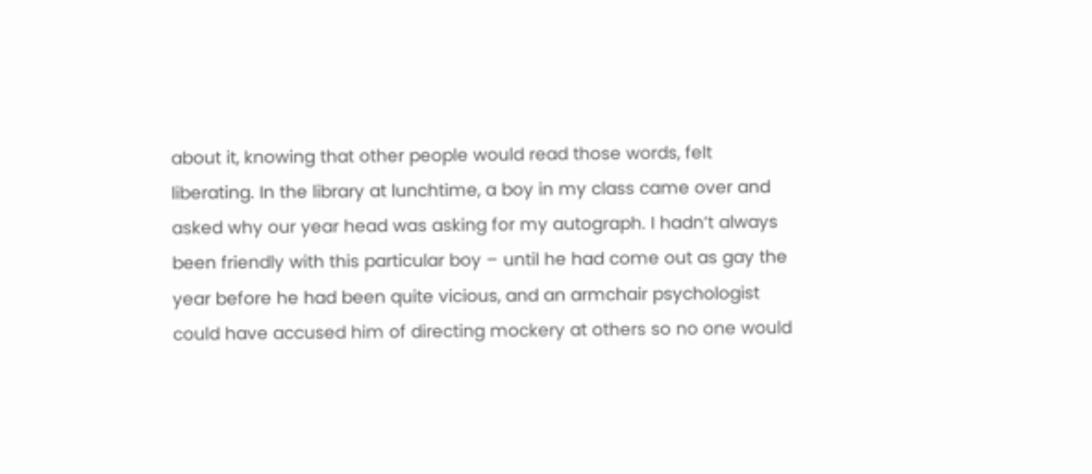about it, knowing that other people would read those words, felt liberating. In the library at lunchtime, a boy in my class came over and asked why our year head was asking for my autograph. I hadn’t always been friendly with this particular boy – until he had come out as gay the year before he had been quite vicious, and an armchair psychologist could have accused him of directing mockery at others so no one would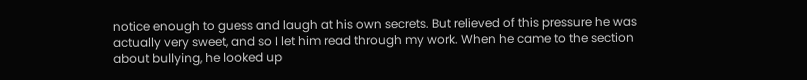notice enough to guess and laugh at his own secrets. But relieved of this pressure he was actually very sweet, and so I let him read through my work. When he came to the section about bullying, he looked up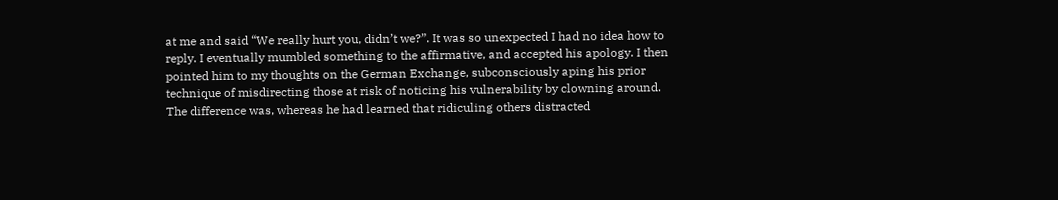at me and said “We really hurt you, didn’t we?”. It was so unexpected I had no idea how to reply. I eventually mumbled something to the affirmative, and accepted his apology. I then pointed him to my thoughts on the German Exchange, subconsciously aping his prior technique of misdirecting those at risk of noticing his vulnerability by clowning around. The difference was, whereas he had learned that ridiculing others distracted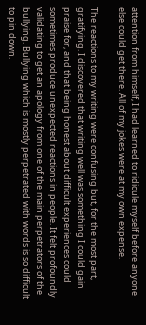attention from himself, I had learned to ridicule myself before anyone else could get there. All of my jokes were at my own expense.

The reactions to my writing were confusing but, for the most part, gratifying. I discovered that writing well was something I could gain praise for, and that being honest about difficult experiences could sometimes produce unexpected reactions in people. It felt profoundly validating to get an apology from one of the main perpetrators of the bullying. Bullying which is mostly perpetrated with words is so difficult to pin down.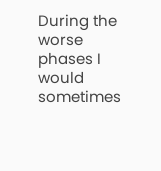During the worse phases I would sometimes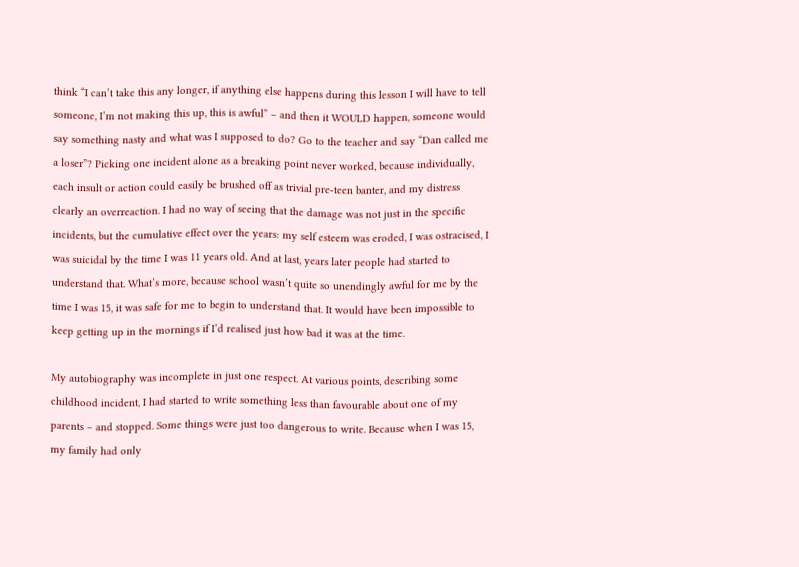think “I can’t take this any longer, if anything else happens during this lesson I will have to tell someone, I’m not making this up, this is awful” – and then it WOULD happen, someone would say something nasty and what was I supposed to do? Go to the teacher and say “Dan called me a loser”? Picking one incident alone as a breaking point never worked, because individually, each insult or action could easily be brushed off as trivial pre-teen banter, and my distress clearly an overreaction. I had no way of seeing that the damage was not just in the specific incidents, but the cumulative effect over the years: my self esteem was eroded, I was ostracised, I was suicidal by the time I was 11 years old. And at last, years later people had started to understand that. What’s more, because school wasn’t quite so unendingly awful for me by the time I was 15, it was safe for me to begin to understand that. It would have been impossible to keep getting up in the mornings if I’d realised just how bad it was at the time.

My autobiography was incomplete in just one respect. At various points, describing some childhood incident, I had started to write something less than favourable about one of my parents – and stopped. Some things were just too dangerous to write. Because when I was 15, my family had only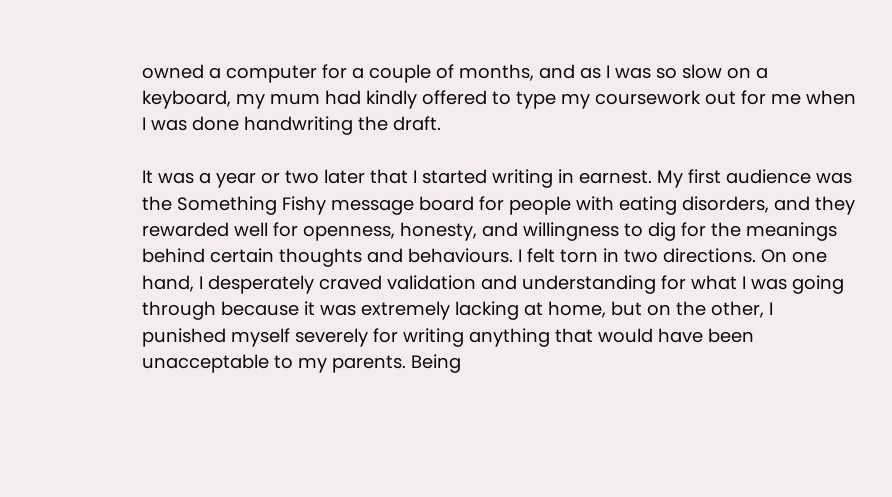owned a computer for a couple of months, and as I was so slow on a keyboard, my mum had kindly offered to type my coursework out for me when I was done handwriting the draft.

It was a year or two later that I started writing in earnest. My first audience was the Something Fishy message board for people with eating disorders, and they rewarded well for openness, honesty, and willingness to dig for the meanings behind certain thoughts and behaviours. I felt torn in two directions. On one hand, I desperately craved validation and understanding for what I was going through because it was extremely lacking at home, but on the other, I punished myself severely for writing anything that would have been unacceptable to my parents. Being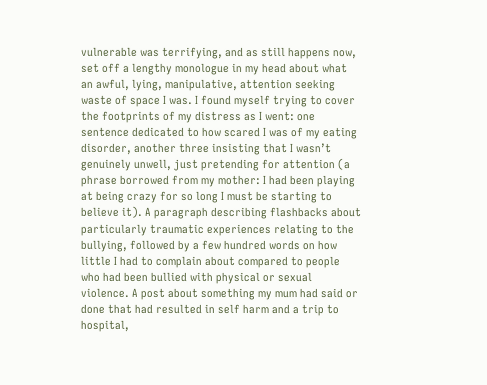vulnerable was terrifying, and as still happens now, set off a lengthy monologue in my head about what an awful, lying, manipulative, attention seeking waste of space I was. I found myself trying to cover the footprints of my distress as I went: one sentence dedicated to how scared I was of my eating disorder, another three insisting that I wasn’t genuinely unwell, just pretending for attention (a phrase borrowed from my mother: I had been playing at being crazy for so long I must be starting to believe it). A paragraph describing flashbacks about particularly traumatic experiences relating to the bullying, followed by a few hundred words on how little I had to complain about compared to people who had been bullied with physical or sexual violence. A post about something my mum had said or done that had resulted in self harm and a trip to hospital,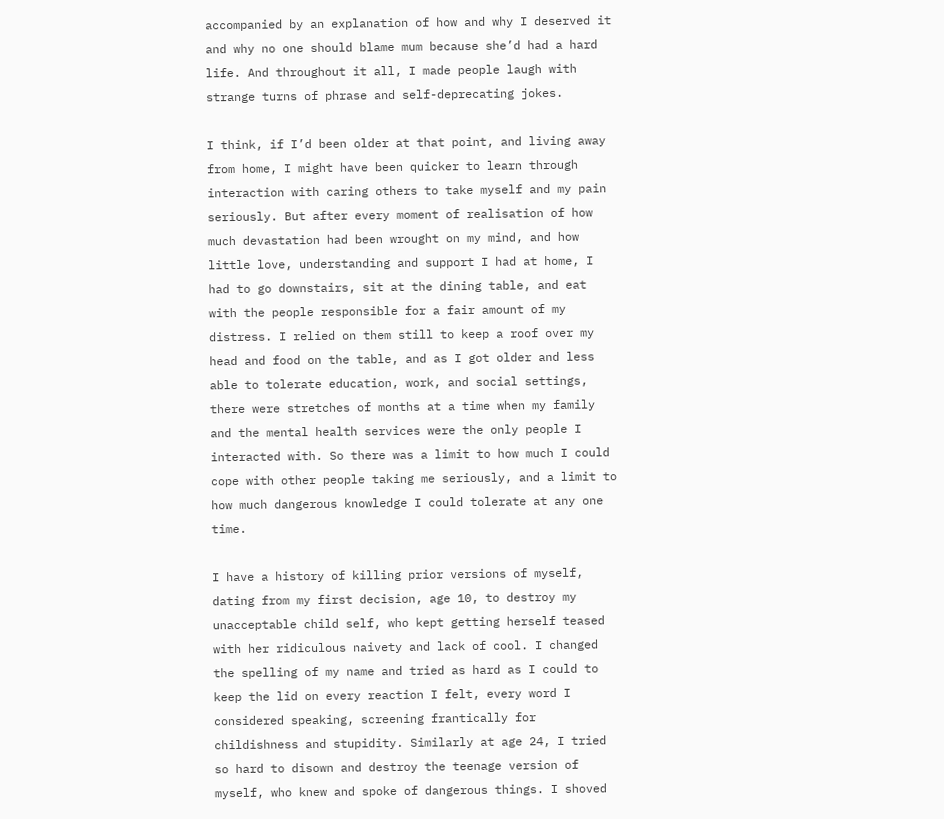accompanied by an explanation of how and why I deserved it and why no one should blame mum because she’d had a hard life. And throughout it all, I made people laugh with strange turns of phrase and self-deprecating jokes.

I think, if I’d been older at that point, and living away from home, I might have been quicker to learn through interaction with caring others to take myself and my pain seriously. But after every moment of realisation of how much devastation had been wrought on my mind, and how little love, understanding and support I had at home, I had to go downstairs, sit at the dining table, and eat with the people responsible for a fair amount of my distress. I relied on them still to keep a roof over my head and food on the table, and as I got older and less able to tolerate education, work, and social settings, there were stretches of months at a time when my family and the mental health services were the only people I interacted with. So there was a limit to how much I could cope with other people taking me seriously, and a limit to how much dangerous knowledge I could tolerate at any one time.

I have a history of killing prior versions of myself, dating from my first decision, age 10, to destroy my unacceptable child self, who kept getting herself teased with her ridiculous naivety and lack of cool. I changed the spelling of my name and tried as hard as I could to keep the lid on every reaction I felt, every word I considered speaking, screening frantically for childishness and stupidity. Similarly at age 24, I tried so hard to disown and destroy the teenage version of myself, who knew and spoke of dangerous things. I shoved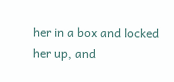her in a box and locked her up, and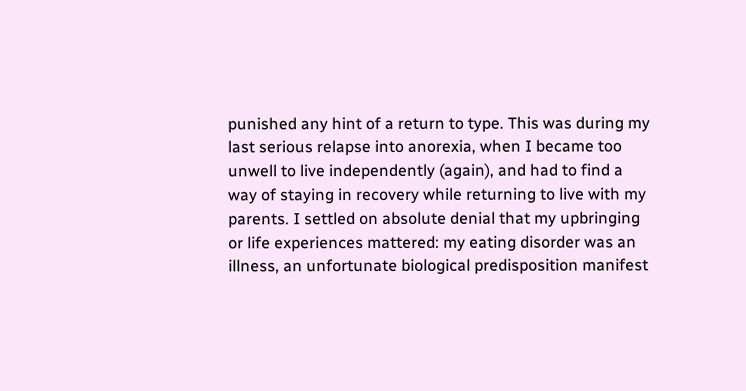punished any hint of a return to type. This was during my last serious relapse into anorexia, when I became too unwell to live independently (again), and had to find a way of staying in recovery while returning to live with my parents. I settled on absolute denial that my upbringing or life experiences mattered: my eating disorder was an illness, an unfortunate biological predisposition manifest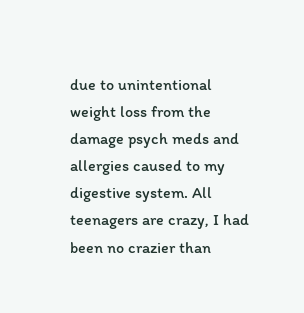due to unintentional weight loss from the damage psych meds and allergies caused to my digestive system. All teenagers are crazy, I had been no crazier than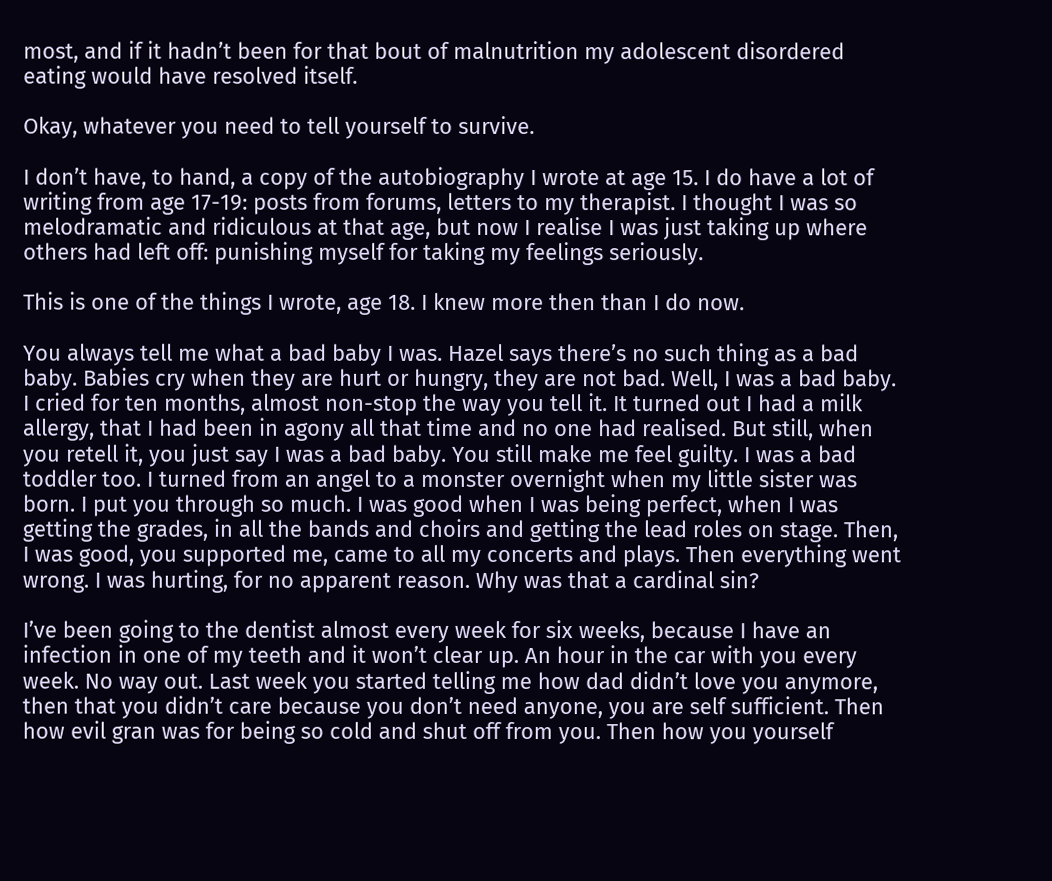most, and if it hadn’t been for that bout of malnutrition my adolescent disordered eating would have resolved itself.

Okay, whatever you need to tell yourself to survive.

I don’t have, to hand, a copy of the autobiography I wrote at age 15. I do have a lot of writing from age 17-19: posts from forums, letters to my therapist. I thought I was so melodramatic and ridiculous at that age, but now I realise I was just taking up where others had left off: punishing myself for taking my feelings seriously.

This is one of the things I wrote, age 18. I knew more then than I do now.

You always tell me what a bad baby I was. Hazel says there’s no such thing as a bad baby. Babies cry when they are hurt or hungry, they are not bad. Well, I was a bad baby. I cried for ten months, almost non-stop the way you tell it. It turned out I had a milk allergy, that I had been in agony all that time and no one had realised. But still, when you retell it, you just say I was a bad baby. You still make me feel guilty. I was a bad toddler too. I turned from an angel to a monster overnight when my little sister was born. I put you through so much. I was good when I was being perfect, when I was getting the grades, in all the bands and choirs and getting the lead roles on stage. Then, I was good, you supported me, came to all my concerts and plays. Then everything went wrong. I was hurting, for no apparent reason. Why was that a cardinal sin?

I’ve been going to the dentist almost every week for six weeks, because I have an infection in one of my teeth and it won’t clear up. An hour in the car with you every week. No way out. Last week you started telling me how dad didn’t love you anymore, then that you didn’t care because you don’t need anyone, you are self sufficient. Then how evil gran was for being so cold and shut off from you. Then how you yourself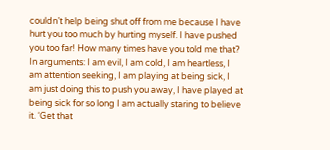couldn’t help being shut off from me because I have hurt you too much by hurting myself. I have pushed you too far! How many times have you told me that? In arguments: I am evil, I am cold, I am heartless, I am attention seeking, I am playing at being sick, I am just doing this to push you away, I have played at being sick for so long I am actually staring to believe it. ‘Get that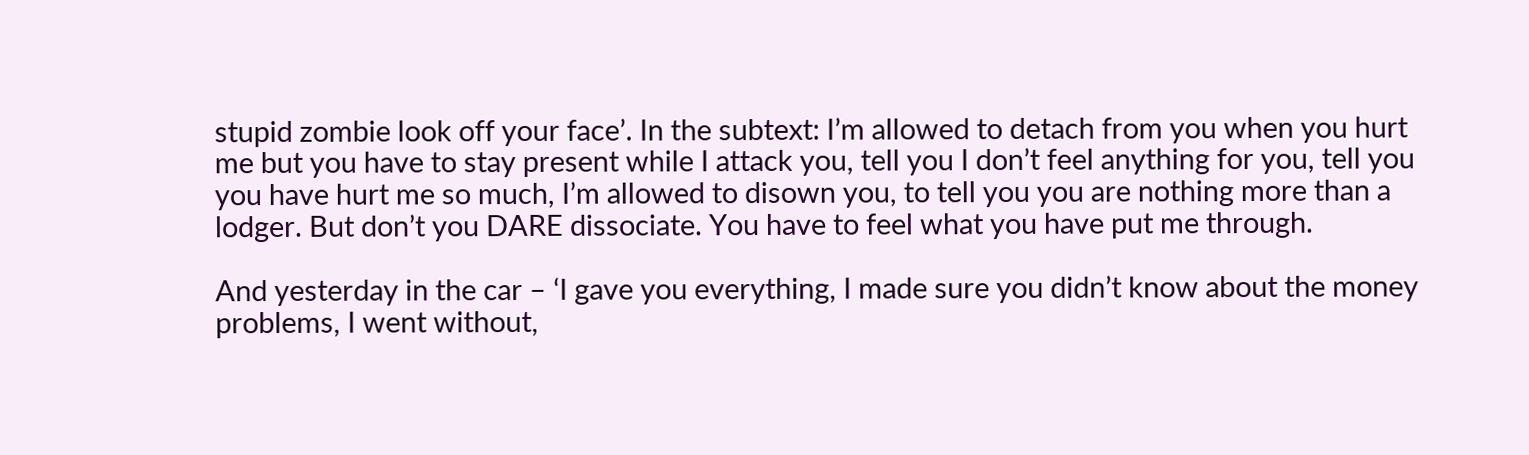stupid zombie look off your face’. In the subtext: I’m allowed to detach from you when you hurt me but you have to stay present while I attack you, tell you I don’t feel anything for you, tell you you have hurt me so much, I’m allowed to disown you, to tell you you are nothing more than a lodger. But don’t you DARE dissociate. You have to feel what you have put me through.

And yesterday in the car – ‘I gave you everything, I made sure you didn’t know about the money problems, I went without,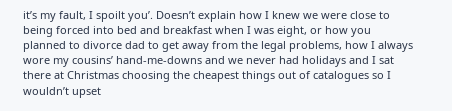it’s my fault, I spoilt you’. Doesn’t explain how I knew we were close to being forced into bed and breakfast when I was eight, or how you planned to divorce dad to get away from the legal problems, how I always wore my cousins’ hand-me-downs and we never had holidays and I sat there at Christmas choosing the cheapest things out of catalogues so I wouldn’t upset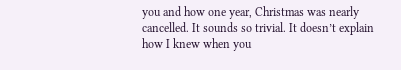you and how one year, Christmas was nearly cancelled. It sounds so trivial. It doesn’t explain how I knew when you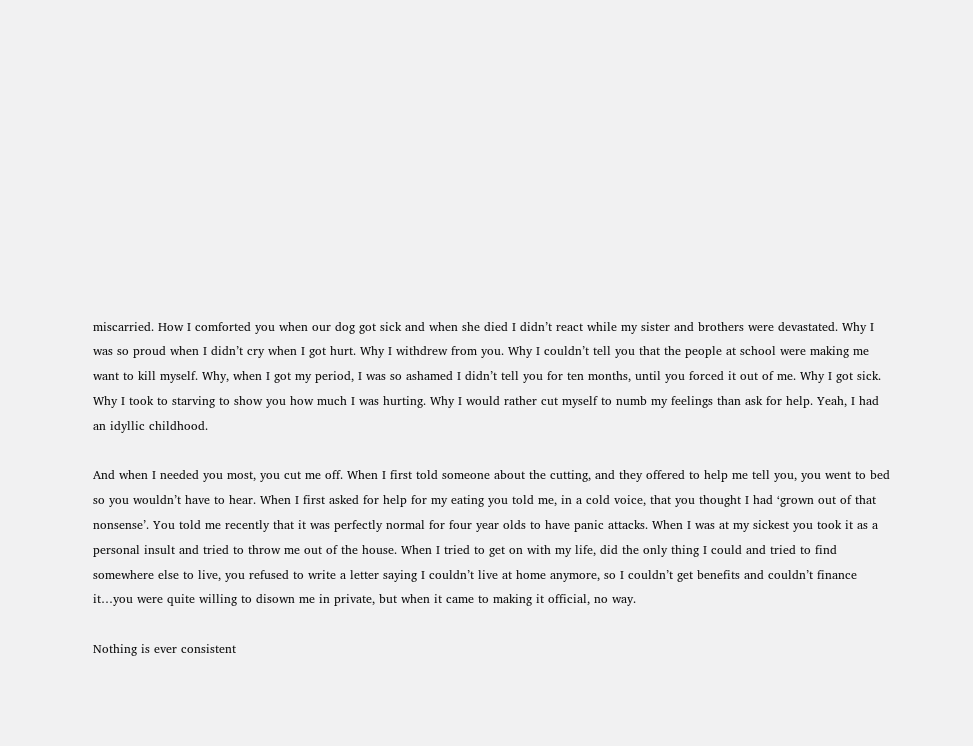miscarried. How I comforted you when our dog got sick and when she died I didn’t react while my sister and brothers were devastated. Why I was so proud when I didn’t cry when I got hurt. Why I withdrew from you. Why I couldn’t tell you that the people at school were making me want to kill myself. Why, when I got my period, I was so ashamed I didn’t tell you for ten months, until you forced it out of me. Why I got sick. Why I took to starving to show you how much I was hurting. Why I would rather cut myself to numb my feelings than ask for help. Yeah, I had an idyllic childhood.

And when I needed you most, you cut me off. When I first told someone about the cutting, and they offered to help me tell you, you went to bed so you wouldn’t have to hear. When I first asked for help for my eating you told me, in a cold voice, that you thought I had ‘grown out of that nonsense’. You told me recently that it was perfectly normal for four year olds to have panic attacks. When I was at my sickest you took it as a personal insult and tried to throw me out of the house. When I tried to get on with my life, did the only thing I could and tried to find somewhere else to live, you refused to write a letter saying I couldn’t live at home anymore, so I couldn’t get benefits and couldn’t finance it…you were quite willing to disown me in private, but when it came to making it official, no way.

Nothing is ever consistent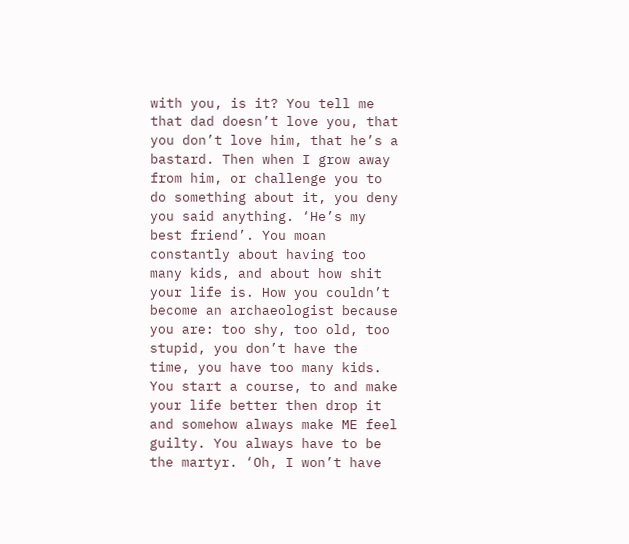with you, is it? You tell me that dad doesn’t love you, that you don’t love him, that he’s a bastard. Then when I grow away from him, or challenge you to do something about it, you deny you said anything. ‘He’s my best friend’. You moan constantly about having too many kids, and about how shit your life is. How you couldn’t become an archaeologist because you are: too shy, too old, too stupid, you don’t have the time, you have too many kids. You start a course, to and make your life better then drop it and somehow always make ME feel guilty. You always have to be the martyr. ‘Oh, I won’t have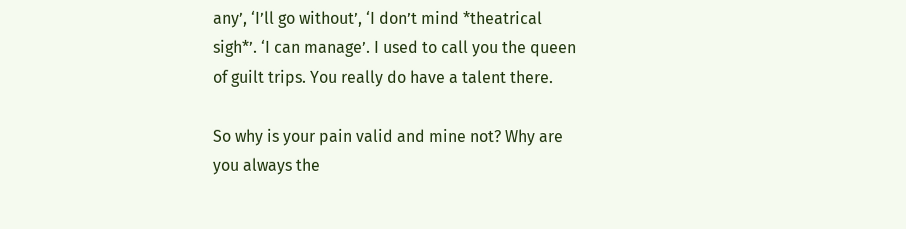any’, ‘I’ll go without’, ‘I don’t mind *theatrical sigh*’. ‘I can manage’. I used to call you the queen of guilt trips. You really do have a talent there.

So why is your pain valid and mine not? Why are you always the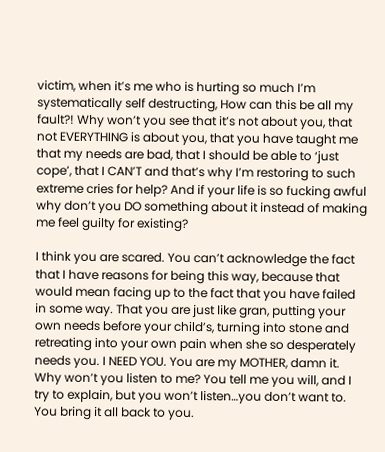victim, when it’s me who is hurting so much I’m systematically self destructing, How can this be all my fault?! Why won’t you see that it’s not about you, that not EVERYTHING is about you, that you have taught me that my needs are bad, that I should be able to ‘just cope’, that I CAN’T and that’s why I’m restoring to such extreme cries for help? And if your life is so fucking awful why don’t you DO something about it instead of making me feel guilty for existing?

I think you are scared. You can’t acknowledge the fact that I have reasons for being this way, because that would mean facing up to the fact that you have failed in some way. That you are just like gran, putting your own needs before your child’s, turning into stone and retreating into your own pain when she so desperately needs you. I NEED YOU. You are my MOTHER, damn it. Why won’t you listen to me? You tell me you will, and I try to explain, but you won’t listen…you don’t want to. You bring it all back to you.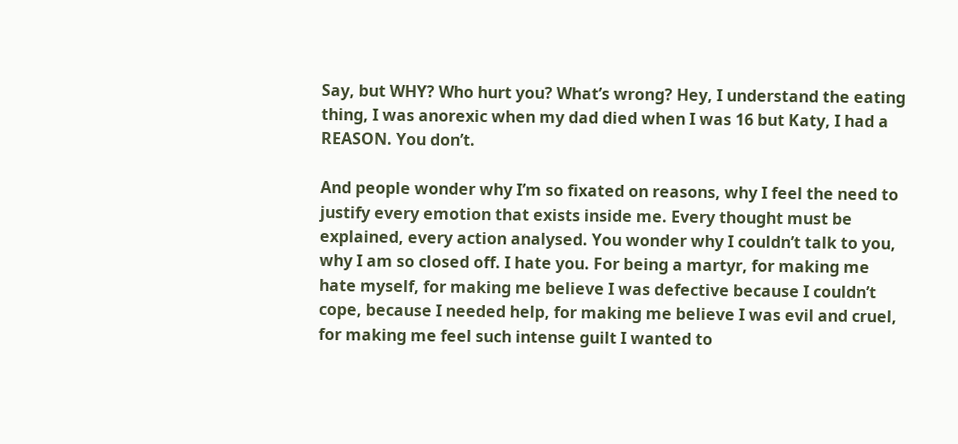Say, but WHY? Who hurt you? What’s wrong? Hey, I understand the eating thing, I was anorexic when my dad died when I was 16 but Katy, I had a REASON. You don’t.

And people wonder why I’m so fixated on reasons, why I feel the need to justify every emotion that exists inside me. Every thought must be explained, every action analysed. You wonder why I couldn’t talk to you, why I am so closed off. I hate you. For being a martyr, for making me hate myself, for making me believe I was defective because I couldn’t cope, because I needed help, for making me believe I was evil and cruel, for making me feel such intense guilt I wanted to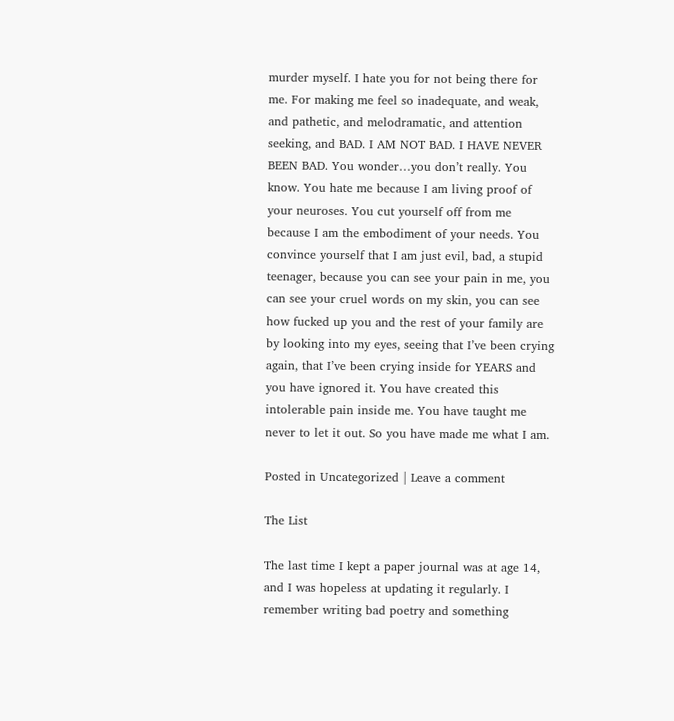murder myself. I hate you for not being there for me. For making me feel so inadequate, and weak, and pathetic, and melodramatic, and attention seeking, and BAD. I AM NOT BAD. I HAVE NEVER BEEN BAD. You wonder…you don’t really. You know. You hate me because I am living proof of your neuroses. You cut yourself off from me because I am the embodiment of your needs. You convince yourself that I am just evil, bad, a stupid teenager, because you can see your pain in me, you can see your cruel words on my skin, you can see how fucked up you and the rest of your family are by looking into my eyes, seeing that I’ve been crying again, that I’ve been crying inside for YEARS and you have ignored it. You have created this intolerable pain inside me. You have taught me never to let it out. So you have made me what I am.

Posted in Uncategorized | Leave a comment

The List

The last time I kept a paper journal was at age 14, and I was hopeless at updating it regularly. I remember writing bad poetry and something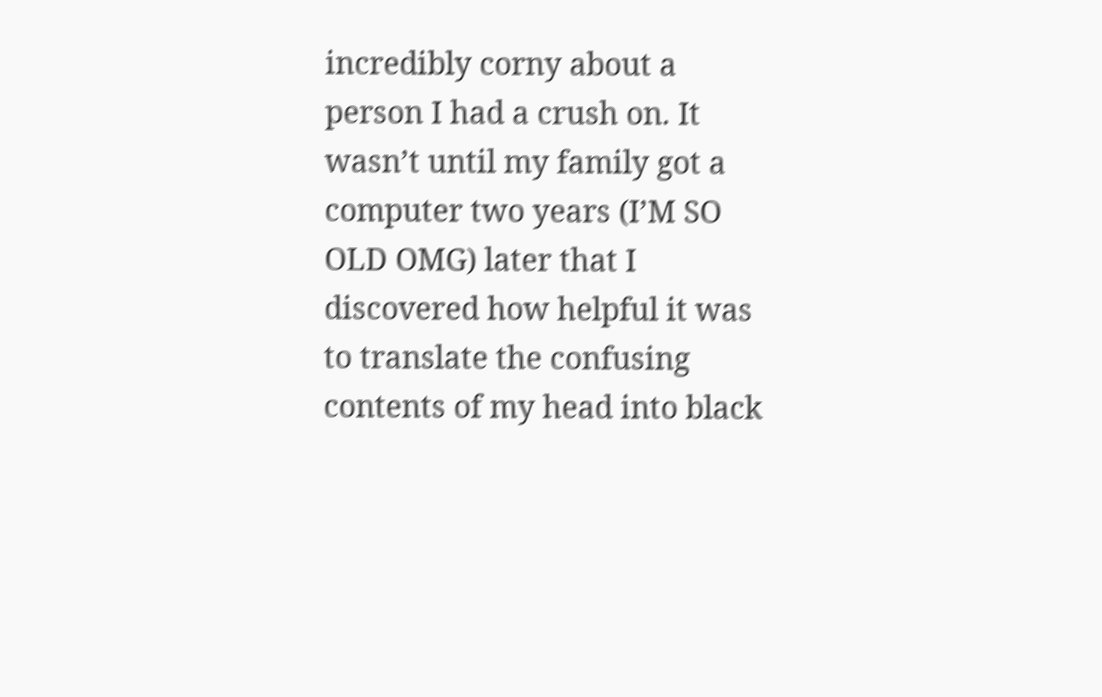incredibly corny about a person I had a crush on. It wasn’t until my family got a computer two years (I’M SO OLD OMG) later that I discovered how helpful it was to translate the confusing contents of my head into black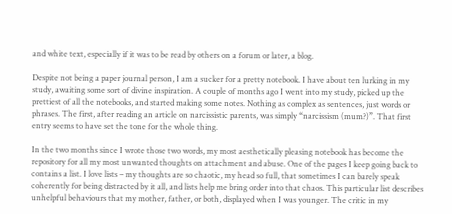and white text, especially if it was to be read by others on a forum or later, a blog.

Despite not being a paper journal person, I am a sucker for a pretty notebook. I have about ten lurking in my study, awaiting some sort of divine inspiration. A couple of months ago I went into my study, picked up the prettiest of all the notebooks, and started making some notes. Nothing as complex as sentences, just words or phrases. The first, after reading an article on narcissistic parents, was simply “narcissism (mum?)”. That first entry seems to have set the tone for the whole thing.

In the two months since I wrote those two words, my most aesthetically pleasing notebook has become the repository for all my most unwanted thoughts on attachment and abuse. One of the pages I keep going back to contains a list. I love lists – my thoughts are so chaotic, my head so full, that sometimes I can barely speak coherently for being distracted by it all, and lists help me bring order into that chaos. This particular list describes unhelpful behaviours that my mother, father, or both, displayed when I was younger. The critic in my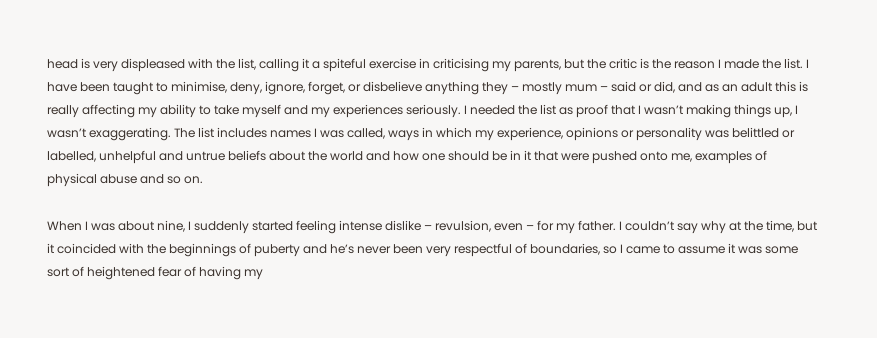head is very displeased with the list, calling it a spiteful exercise in criticising my parents, but the critic is the reason I made the list. I have been taught to minimise, deny, ignore, forget, or disbelieve anything they – mostly mum – said or did, and as an adult this is really affecting my ability to take myself and my experiences seriously. I needed the list as proof that I wasn’t making things up, I wasn’t exaggerating. The list includes names I was called, ways in which my experience, opinions or personality was belittled or labelled, unhelpful and untrue beliefs about the world and how one should be in it that were pushed onto me, examples of physical abuse and so on.

When I was about nine, I suddenly started feeling intense dislike – revulsion, even – for my father. I couldn’t say why at the time, but it coincided with the beginnings of puberty and he’s never been very respectful of boundaries, so I came to assume it was some sort of heightened fear of having my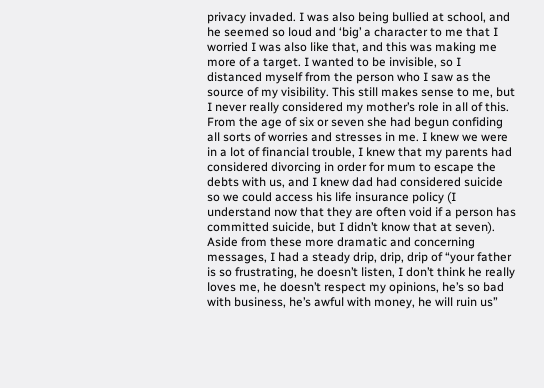privacy invaded. I was also being bullied at school, and he seemed so loud and ‘big’ a character to me that I worried I was also like that, and this was making me more of a target. I wanted to be invisible, so I distanced myself from the person who I saw as the source of my visibility. This still makes sense to me, but I never really considered my mother’s role in all of this. From the age of six or seven she had begun confiding all sorts of worries and stresses in me. I knew we were in a lot of financial trouble, I knew that my parents had considered divorcing in order for mum to escape the debts with us, and I knew dad had considered suicide so we could access his life insurance policy (I understand now that they are often void if a person has committed suicide, but I didn’t know that at seven). Aside from these more dramatic and concerning messages, I had a steady drip, drip, drip of “your father is so frustrating, he doesn’t listen, I don’t think he really loves me, he doesn’t respect my opinions, he’s so bad with business, he’s awful with money, he will ruin us”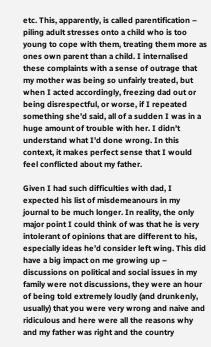etc. This, apparently, is called parentification – piling adult stresses onto a child who is too young to cope with them, treating them more as ones own parent than a child. I internalised these complaints with a sense of outrage that my mother was being so unfairly treated, but when I acted accordingly, freezing dad out or being disrespectful, or worse, if I repeated something she’d said, all of a sudden I was in a huge amount of trouble with her. I didn’t understand what I’d done wrong. In this context, it makes perfect sense that I would feel conflicted about my father.

Given I had such difficulties with dad, I expected his list of misdemeanours in my journal to be much longer. In reality, the only major point I could think of was that he is very intolerant of opinions that are different to his, especially ideas he’d consider left wing. This did have a big impact on me growing up – discussions on political and social issues in my family were not discussions, they were an hour of being told extremely loudly (and drunkenly, usually) that you were very wrong and naive and ridiculous and here were all the reasons why and my father was right and the country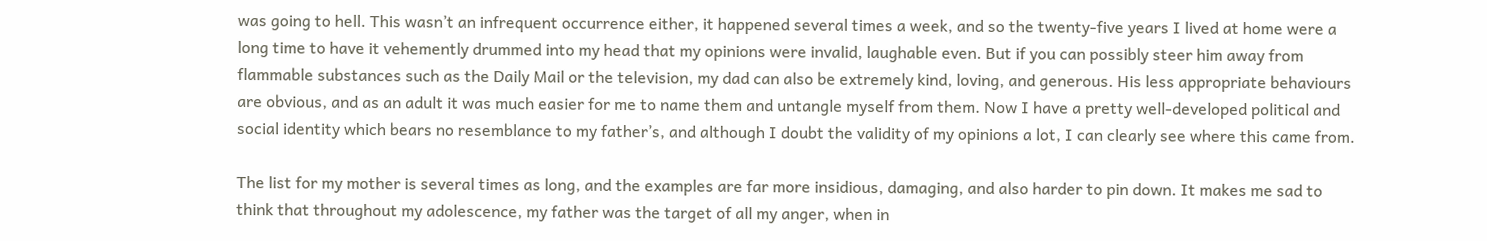was going to hell. This wasn’t an infrequent occurrence either, it happened several times a week, and so the twenty-five years I lived at home were a long time to have it vehemently drummed into my head that my opinions were invalid, laughable even. But if you can possibly steer him away from flammable substances such as the Daily Mail or the television, my dad can also be extremely kind, loving, and generous. His less appropriate behaviours are obvious, and as an adult it was much easier for me to name them and untangle myself from them. Now I have a pretty well-developed political and social identity which bears no resemblance to my father’s, and although I doubt the validity of my opinions a lot, I can clearly see where this came from.

The list for my mother is several times as long, and the examples are far more insidious, damaging, and also harder to pin down. It makes me sad to think that throughout my adolescence, my father was the target of all my anger, when in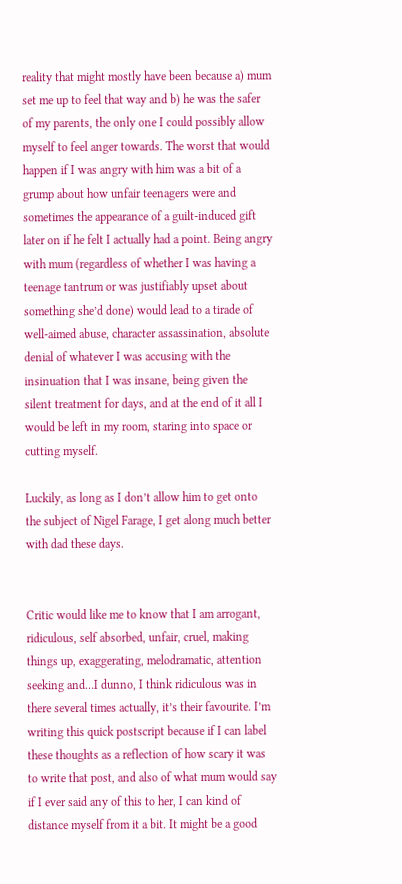reality that might mostly have been because a) mum set me up to feel that way and b) he was the safer of my parents, the only one I could possibly allow myself to feel anger towards. The worst that would happen if I was angry with him was a bit of a grump about how unfair teenagers were and sometimes the appearance of a guilt-induced gift later on if he felt I actually had a point. Being angry with mum (regardless of whether I was having a teenage tantrum or was justifiably upset about something she’d done) would lead to a tirade of well-aimed abuse, character assassination, absolute denial of whatever I was accusing with the insinuation that I was insane, being given the silent treatment for days, and at the end of it all I would be left in my room, staring into space or cutting myself.

Luckily, as long as I don’t allow him to get onto the subject of Nigel Farage, I get along much better with dad these days.


Critic would like me to know that I am arrogant, ridiculous, self absorbed, unfair, cruel, making things up, exaggerating, melodramatic, attention seeking and…I dunno, I think ridiculous was in there several times actually, it’s their favourite. I’m writing this quick postscript because if I can label these thoughts as a reflection of how scary it was to write that post, and also of what mum would say if I ever said any of this to her, I can kind of distance myself from it a bit. It might be a good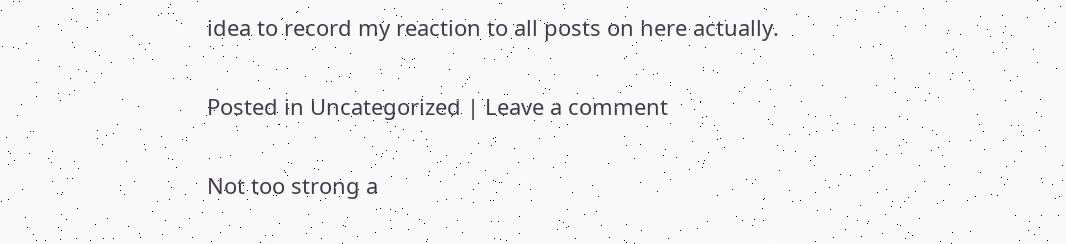idea to record my reaction to all posts on here actually.

Posted in Uncategorized | Leave a comment

Not too strong a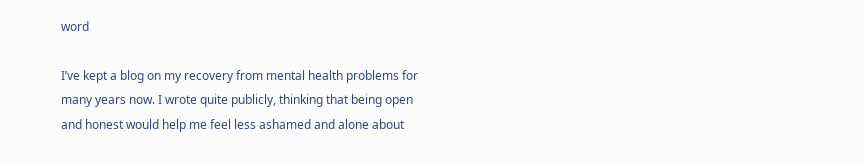word

I’ve kept a blog on my recovery from mental health problems for many years now. I wrote quite publicly, thinking that being open and honest would help me feel less ashamed and alone about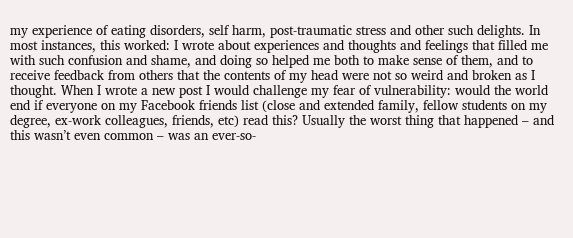my experience of eating disorders, self harm, post-traumatic stress and other such delights. In most instances, this worked: I wrote about experiences and thoughts and feelings that filled me with such confusion and shame, and doing so helped me both to make sense of them, and to receive feedback from others that the contents of my head were not so weird and broken as I thought. When I wrote a new post I would challenge my fear of vulnerability: would the world end if everyone on my Facebook friends list (close and extended family, fellow students on my degree, ex-work colleagues, friends, etc) read this? Usually the worst thing that happened – and this wasn’t even common – was an ever-so-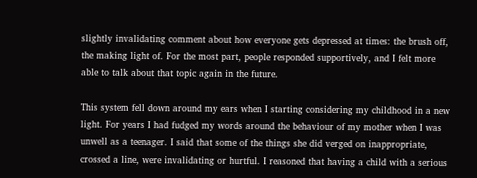slightly invalidating comment about how everyone gets depressed at times: the brush off, the making light of. For the most part, people responded supportively, and I felt more able to talk about that topic again in the future.

This system fell down around my ears when I starting considering my childhood in a new light. For years I had fudged my words around the behaviour of my mother when I was unwell as a teenager. I said that some of the things she did verged on inappropriate, crossed a line, were invalidating or hurtful. I reasoned that having a child with a serious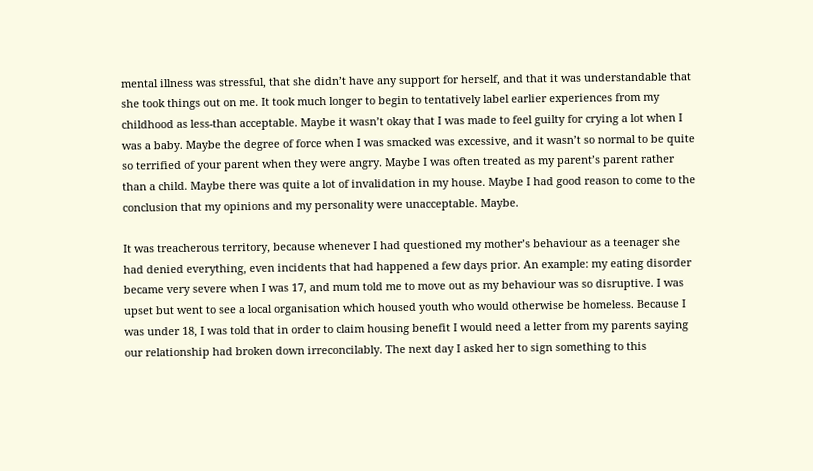mental illness was stressful, that she didn’t have any support for herself, and that it was understandable that she took things out on me. It took much longer to begin to tentatively label earlier experiences from my childhood as less-than acceptable. Maybe it wasn’t okay that I was made to feel guilty for crying a lot when I was a baby. Maybe the degree of force when I was smacked was excessive, and it wasn’t so normal to be quite so terrified of your parent when they were angry. Maybe I was often treated as my parent’s parent rather than a child. Maybe there was quite a lot of invalidation in my house. Maybe I had good reason to come to the conclusion that my opinions and my personality were unacceptable. Maybe.

It was treacherous territory, because whenever I had questioned my mother’s behaviour as a teenager she had denied everything, even incidents that had happened a few days prior. An example: my eating disorder became very severe when I was 17, and mum told me to move out as my behaviour was so disruptive. I was upset but went to see a local organisation which housed youth who would otherwise be homeless. Because I was under 18, I was told that in order to claim housing benefit I would need a letter from my parents saying our relationship had broken down irreconcilably. The next day I asked her to sign something to this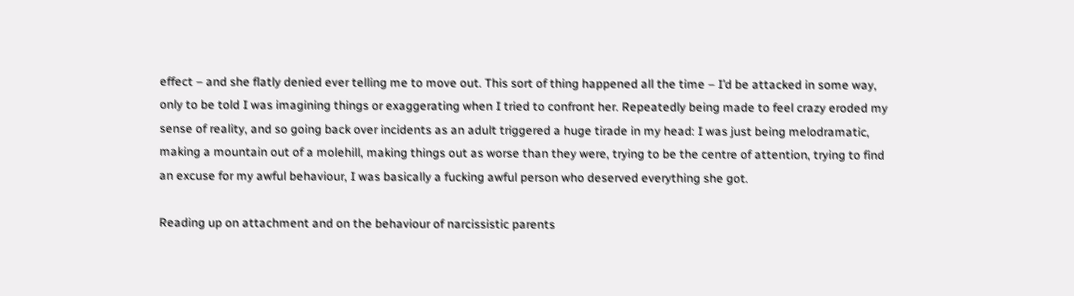effect – and she flatly denied ever telling me to move out. This sort of thing happened all the time – I’d be attacked in some way, only to be told I was imagining things or exaggerating when I tried to confront her. Repeatedly being made to feel crazy eroded my sense of reality, and so going back over incidents as an adult triggered a huge tirade in my head: I was just being melodramatic, making a mountain out of a molehill, making things out as worse than they were, trying to be the centre of attention, trying to find an excuse for my awful behaviour, I was basically a fucking awful person who deserved everything she got.

Reading up on attachment and on the behaviour of narcissistic parents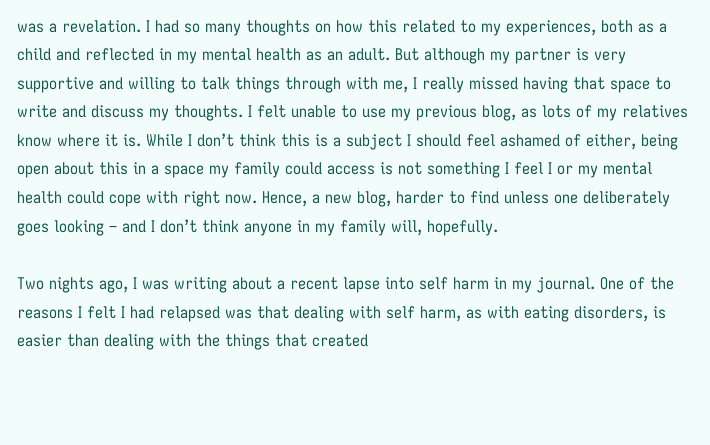was a revelation. I had so many thoughts on how this related to my experiences, both as a child and reflected in my mental health as an adult. But although my partner is very supportive and willing to talk things through with me, I really missed having that space to write and discuss my thoughts. I felt unable to use my previous blog, as lots of my relatives know where it is. While I don’t think this is a subject I should feel ashamed of either, being open about this in a space my family could access is not something I feel I or my mental health could cope with right now. Hence, a new blog, harder to find unless one deliberately goes looking – and I don’t think anyone in my family will, hopefully.

Two nights ago, I was writing about a recent lapse into self harm in my journal. One of the reasons I felt I had relapsed was that dealing with self harm, as with eating disorders, is easier than dealing with the things that created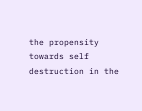the propensity towards self destruction in the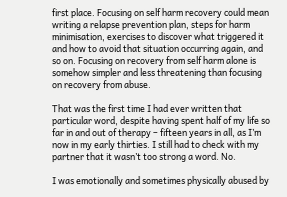first place. Focusing on self harm recovery could mean writing a relapse prevention plan, steps for harm minimisation, exercises to discover what triggered it and how to avoid that situation occurring again, and so on. Focusing on recovery from self harm alone is somehow simpler and less threatening than focusing on recovery from abuse.

That was the first time I had ever written that particular word, despite having spent half of my life so far in and out of therapy – fifteen years in all, as I’m now in my early thirties. I still had to check with my partner that it wasn’t too strong a word. No.

I was emotionally and sometimes physically abused by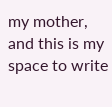my mother, and this is my space to write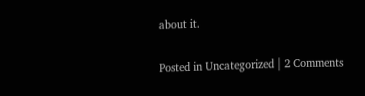about it.

Posted in Uncategorized | 2 Comments